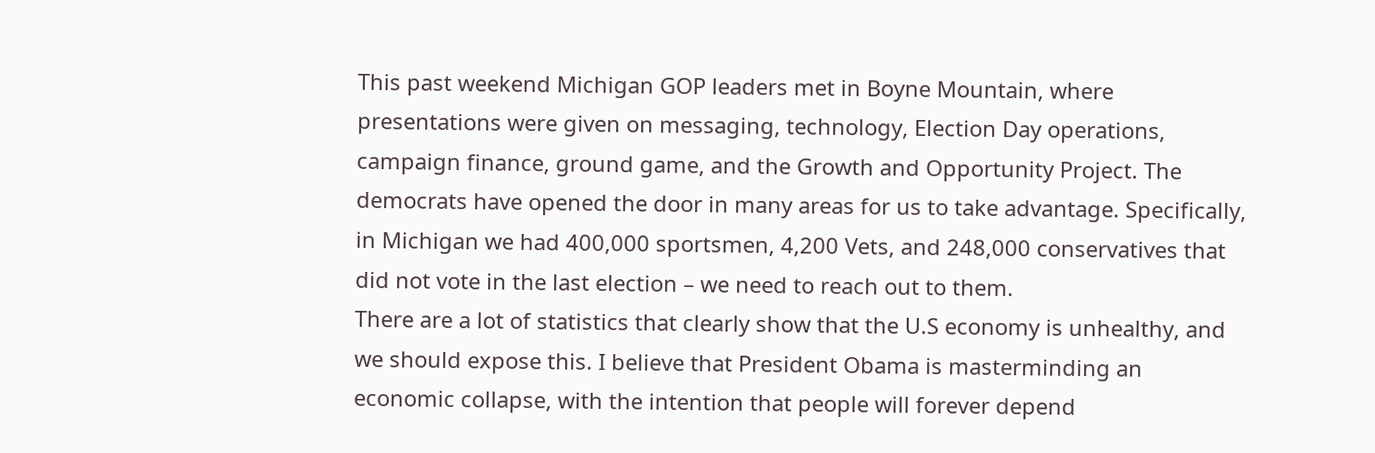This past weekend Michigan GOP leaders met in Boyne Mountain, where presentations were given on messaging, technology, Election Day operations, campaign finance, ground game, and the Growth and Opportunity Project. The democrats have opened the door in many areas for us to take advantage. Specifically, in Michigan we had 400,000 sportsmen, 4,200 Vets, and 248,000 conservatives that did not vote in the last election – we need to reach out to them.
There are a lot of statistics that clearly show that the U.S economy is unhealthy, and we should expose this. I believe that President Obama is masterminding an economic collapse, with the intention that people will forever depend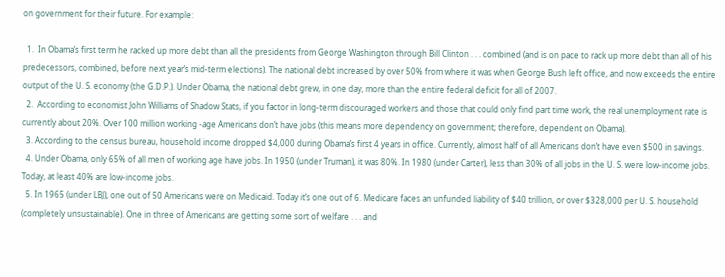on government for their future. For example:

  1.  In Obama’s first term he racked up more debt than all the presidents from George Washington through Bill Clinton . . . combined (and is on pace to rack up more debt than all of his predecessors, combined, before next year’s mid-term elections). The national debt increased by over 50% from where it was when George Bush left office, and now exceeds the entire output of the U. S. economy (the G.D.P.). Under Obama, the national debt grew, in one day, more than the entire federal deficit for all of 2007.
  2.  According to economist John Williams of Shadow Stats, if you factor in long-term discouraged workers and those that could only find part time work, the real unemployment rate is currently about 20%. Over 100 million working -age Americans don’t have jobs (this means more dependency on government; therefore, dependent on Obama).
  3. According to the census bureau, household income dropped $4,000 during Obama’s first 4 years in office. Currently, almost half of all Americans don’t have even $500 in savings.
  4. Under Obama, only 65% of all men of working age have jobs. In 1950 (under Truman), it was 80%. In 1980 (under Carter), less than 30% of all jobs in the U. S. were low-income jobs. Today, at least 40% are low-income jobs.
  5. In 1965 (under LBJ), one out of 50 Americans were on Medicaid. Today it’s one out of 6. Medicare faces an unfunded liability of $40 trillion, or over $328,000 per U. S. household (completely unsustainable). One in three of Americans are getting some sort of welfare . . . and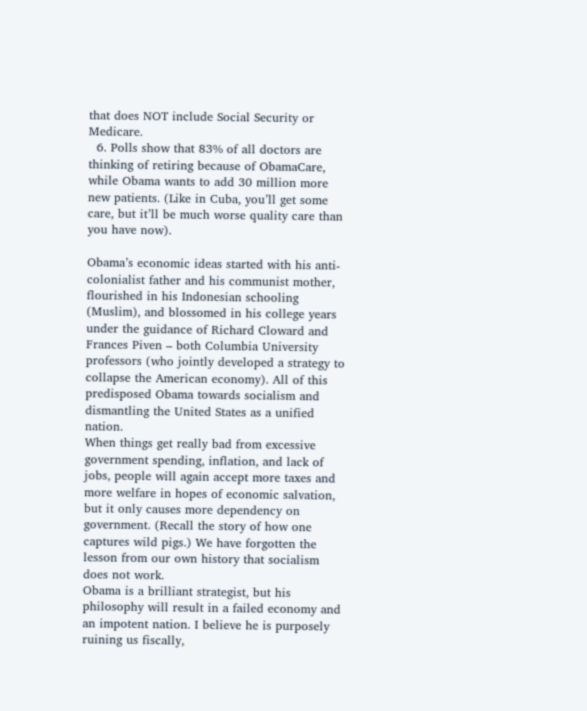that does NOT include Social Security or Medicare.
  6. Polls show that 83% of all doctors are thinking of retiring because of ObamaCare, while Obama wants to add 30 million more new patients. (Like in Cuba, you’ll get some care, but it’ll be much worse quality care than you have now).

Obama’s economic ideas started with his anti-colonialist father and his communist mother, flourished in his Indonesian schooling (Muslim), and blossomed in his college years under the guidance of Richard Cloward and Frances Piven – both Columbia University professors (who jointly developed a strategy to collapse the American economy). All of this predisposed Obama towards socialism and dismantling the United States as a unified nation.
When things get really bad from excessive government spending, inflation, and lack of jobs, people will again accept more taxes and more welfare in hopes of economic salvation, but it only causes more dependency on government. (Recall the story of how one captures wild pigs.) We have forgotten the lesson from our own history that socialism does not work.
Obama is a brilliant strategist, but his philosophy will result in a failed economy and an impotent nation. I believe he is purposely ruining us fiscally,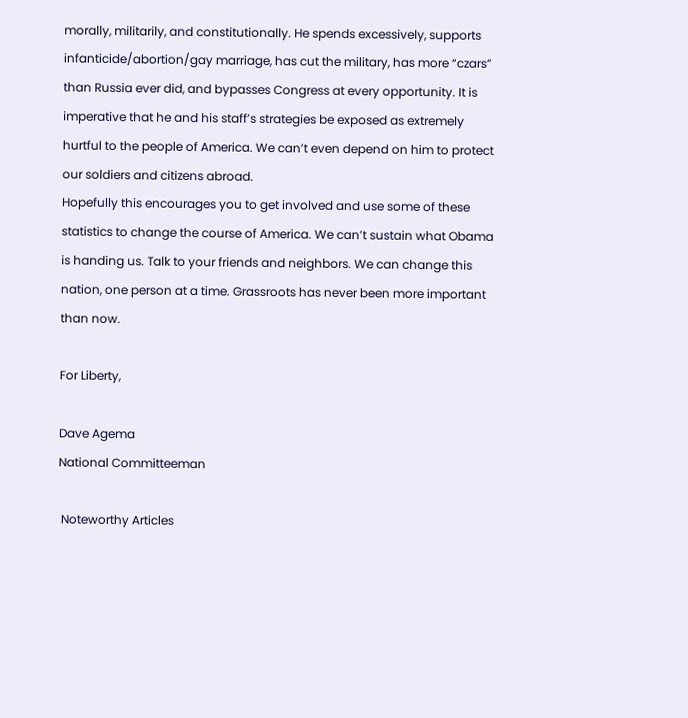morally, militarily, and constitutionally. He spends excessively, supports infanticide/abortion/gay marriage, has cut the military, has more “czars” than Russia ever did, and bypasses Congress at every opportunity. It is imperative that he and his staff’s strategies be exposed as extremely hurtful to the people of America. We can’t even depend on him to protect our soldiers and citizens abroad.
Hopefully this encourages you to get involved and use some of these statistics to change the course of America. We can’t sustain what Obama is handing us. Talk to your friends and neighbors. We can change this nation, one person at a time. Grassroots has never been more important than now.

For Liberty,

Dave Agema
National Committeeman

 Noteworthy Articles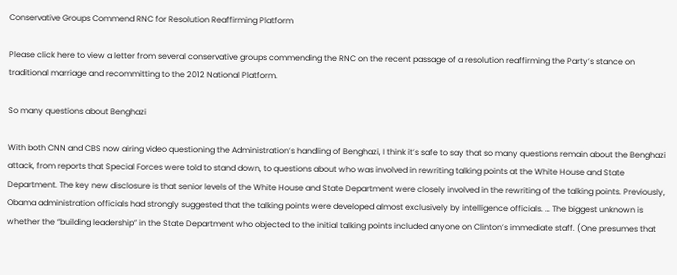Conservative Groups Commend RNC for Resolution Reaffirming Platform

Please click here to view a letter from several conservative groups commending the RNC on the recent passage of a resolution reaffirming the Party’s stance on traditional marriage and recommitting to the 2012 National Platform.

So many questions about Benghazi

With both CNN and CBS now airing video questioning the Administration’s handling of Benghazi, I think it’s safe to say that so many questions remain about the Benghazi attack, from reports that Special Forces were told to stand down, to questions about who was involved in rewriting talking points at the White House and State Department. The key new disclosure is that senior levels of the White House and State Department were closely involved in the rewriting of the talking points. Previously, Obama administration officials had strongly suggested that the talking points were developed almost exclusively by intelligence officials. … The biggest unknown is whether the “building leadership” in the State Department who objected to the initial talking points included anyone on Clinton’s immediate staff. (One presumes that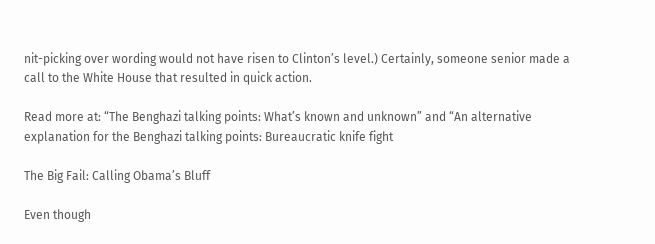nit-picking over wording would not have risen to Clinton’s level.) Certainly, someone senior made a call to the White House that resulted in quick action.

Read more at: “The Benghazi talking points: What’s known and unknown” and “An alternative explanation for the Benghazi talking points: Bureaucratic knife fight

The Big Fail: Calling Obama’s Bluff

Even though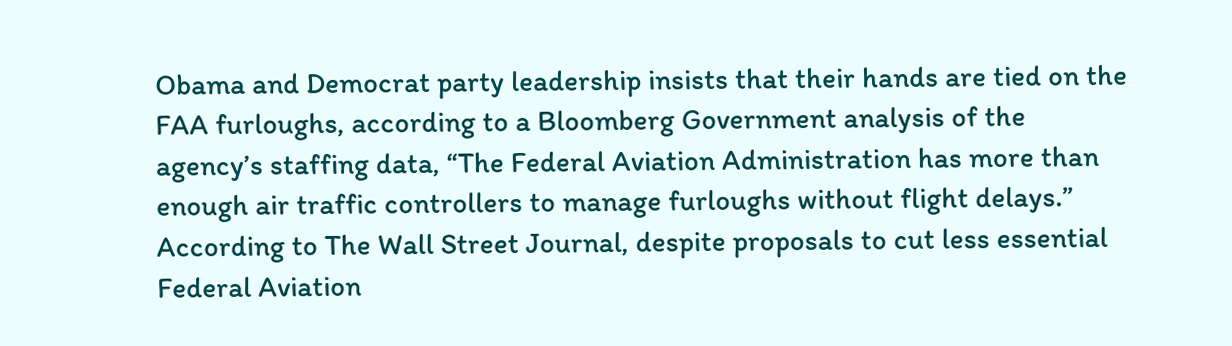Obama and Democrat party leadership insists that their hands are tied on the FAA furloughs, according to a Bloomberg Government analysis of the agency’s staffing data, “The Federal Aviation Administration has more than enough air traffic controllers to manage furloughs without flight delays.” According to The Wall Street Journal, despite proposals to cut less essential Federal Aviation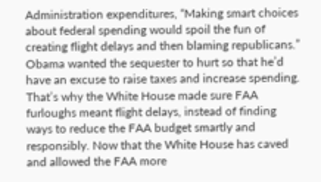Administration expenditures, “Making smart choices about federal spending would spoil the fun of creating flight delays and then blaming republicans.” Obama wanted the sequester to hurt so that he’d have an excuse to raise taxes and increase spending. That’s why the White House made sure FAA furloughs meant flight delays, instead of finding ways to reduce the FAA budget smartly and responsibly. Now that the White House has caved and allowed the FAA more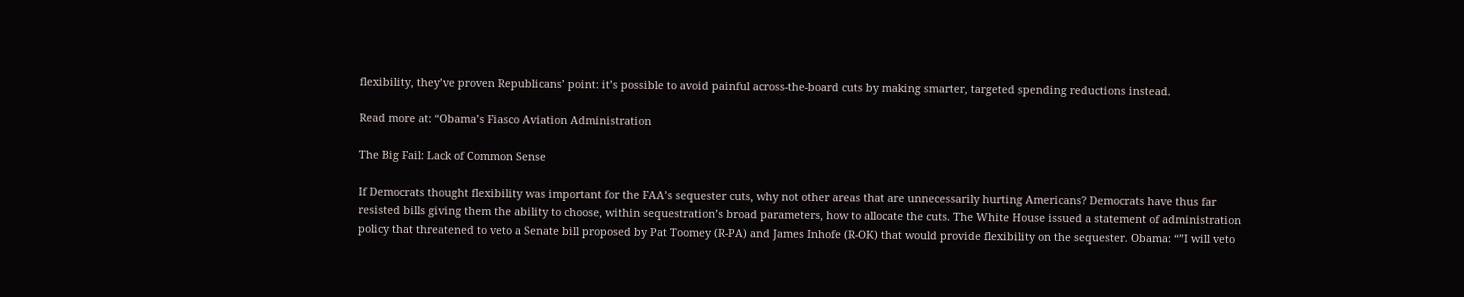flexibility, they’ve proven Republicans’ point: it’s possible to avoid painful across-the-board cuts by making smarter, targeted spending reductions instead.

Read more at: “Obama’s Fiasco Aviation Administration

The Big Fail: Lack of Common Sense

If Democrats thought flexibility was important for the FAA’s sequester cuts, why not other areas that are unnecessarily hurting Americans? Democrats have thus far resisted bills giving them the ability to choose, within sequestration’s broad parameters, how to allocate the cuts. The White House issued a statement of administration policy that threatened to veto a Senate bill proposed by Pat Toomey (R-PA) and James Inhofe (R-OK) that would provide flexibility on the sequester. Obama: “”I will veto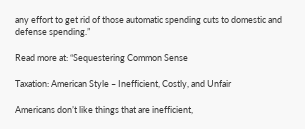any effort to get rid of those automatic spending cuts to domestic and defense spending.”

Read more at: “Sequestering Common Sense

Taxation: American Style – Inefficient, Costly, and Unfair

Americans don’t like things that are inefficient,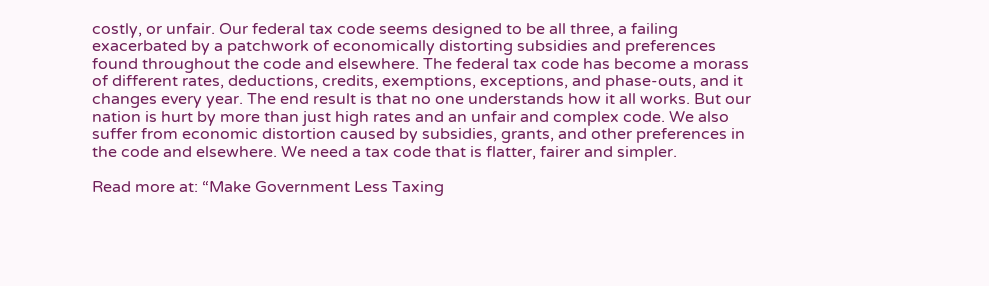costly, or unfair. Our federal tax code seems designed to be all three, a failing exacerbated by a patchwork of economically distorting subsidies and preferences found throughout the code and elsewhere. The federal tax code has become a morass of different rates, deductions, credits, exemptions, exceptions, and phase-outs, and it changes every year. The end result is that no one understands how it all works. But our nation is hurt by more than just high rates and an unfair and complex code. We also suffer from economic distortion caused by subsidies, grants, and other preferences in the code and elsewhere. We need a tax code that is flatter, fairer and simpler.

Read more at: “Make Government Less Taxing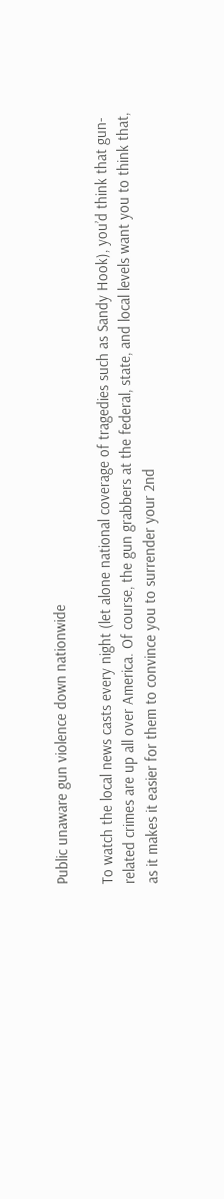Public unaware gun violence down nationwide

To watch the local news casts every night (let alone national coverage of tragedies such as Sandy Hook), you’d think that gun-related crimes are up all over America. Of course, the gun grabbers at the federal, state, and local levels want you to think that, as it makes it easier for them to convince you to surrender your 2nd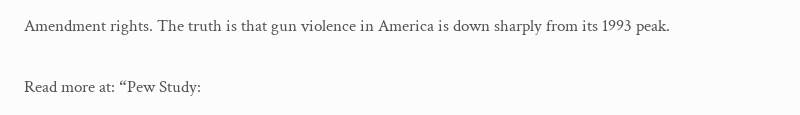Amendment rights. The truth is that gun violence in America is down sharply from its 1993 peak.

Read more at: “Pew Study: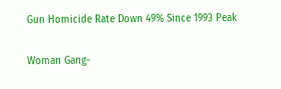Gun Homicide Rate Down 49% Since 1993 Peak

Woman Gang-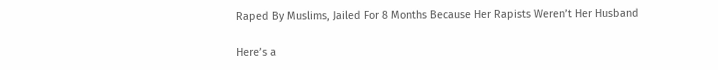Raped By Muslims, Jailed For 8 Months Because Her Rapists Weren’t Her Husband

Here’s a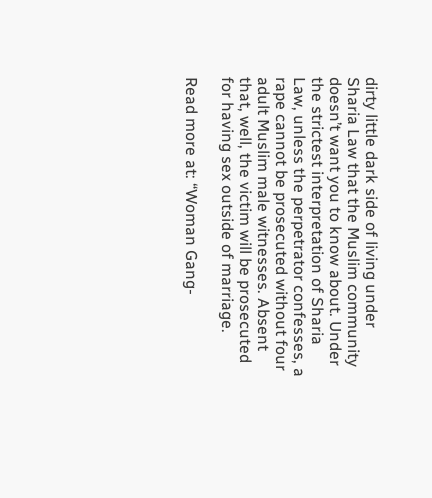dirty little dark side of living under Sharia Law that the Muslim community doesn’t want you to know about. Under the strictest interpretation of Sharia Law, unless the perpetrator confesses, a rape cannot be prosecuted without four adult Muslim male witnesses. Absent that, well, the victim will be prosecuted for having sex outside of marriage.

Read more at: “Woman Gang-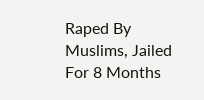Raped By Muslims, Jailed For 8 Months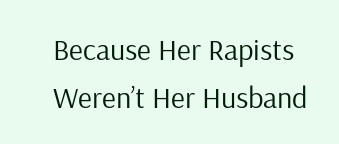Because Her Rapists Weren’t Her Husband